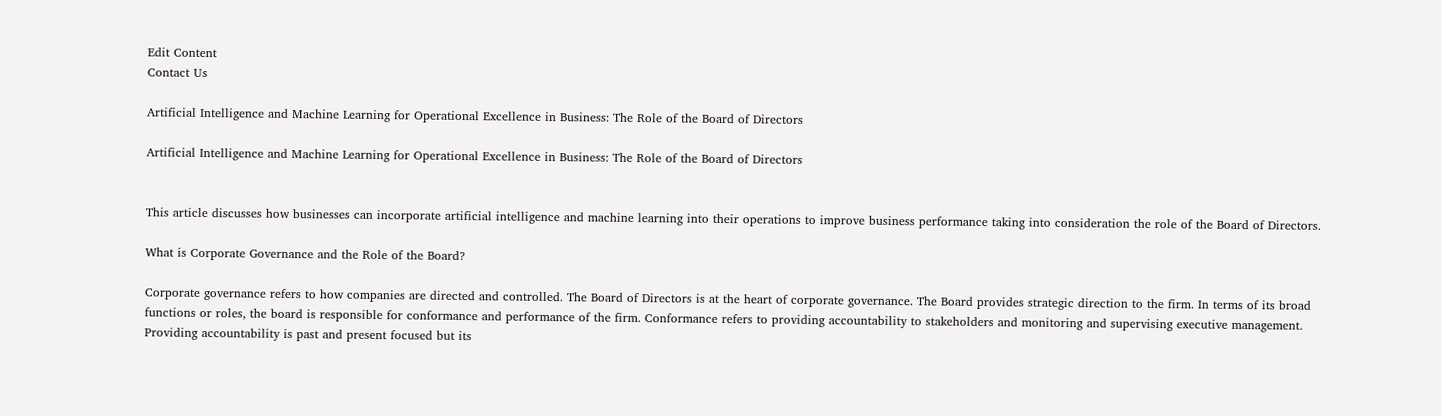Edit Content
Contact Us

Artificial Intelligence and Machine Learning for Operational Excellence in Business: The Role of the Board of Directors

Artificial Intelligence and Machine Learning for Operational Excellence in Business: The Role of the Board of Directors


This article discusses how businesses can incorporate artificial intelligence and machine learning into their operations to improve business performance taking into consideration the role of the Board of Directors.

What is Corporate Governance and the Role of the Board?

Corporate governance refers to how companies are directed and controlled. The Board of Directors is at the heart of corporate governance. The Board provides strategic direction to the firm. In terms of its broad functions or roles, the board is responsible for conformance and performance of the firm. Conformance refers to providing accountability to stakeholders and monitoring and supervising executive management. Providing accountability is past and present focused but its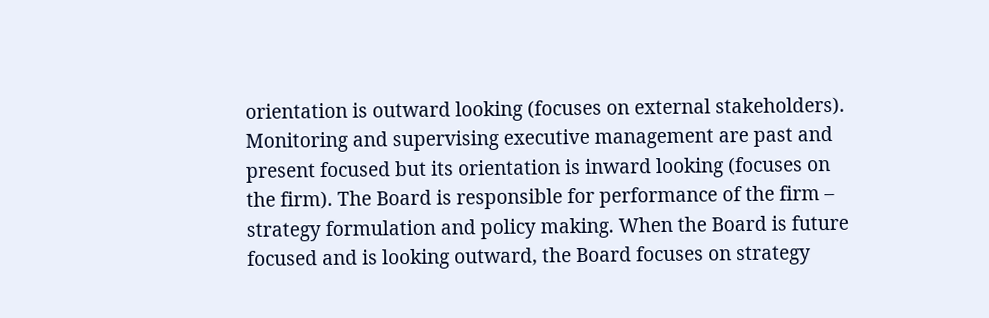orientation is outward looking (focuses on external stakeholders). Monitoring and supervising executive management are past and present focused but its orientation is inward looking (focuses on the firm). The Board is responsible for performance of the firm – strategy formulation and policy making. When the Board is future focused and is looking outward, the Board focuses on strategy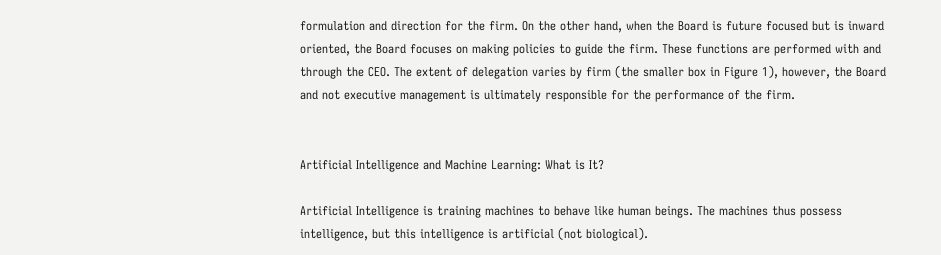formulation and direction for the firm. On the other hand, when the Board is future focused but is inward oriented, the Board focuses on making policies to guide the firm. These functions are performed with and through the CEO. The extent of delegation varies by firm (the smaller box in Figure 1), however, the Board and not executive management is ultimately responsible for the performance of the firm.


Artificial Intelligence and Machine Learning: What is It?

Artificial Intelligence is training machines to behave like human beings. The machines thus possess intelligence, but this intelligence is artificial (not biological).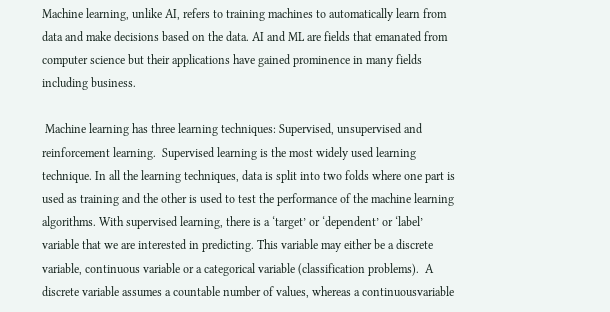Machine learning, unlike AI, refers to training machines to automatically learn from data and make decisions based on the data. AI and ML are fields that emanated from computer science but their applications have gained prominence in many fields including business.

 Machine learning has three learning techniques: Supervised, unsupervised and reinforcement learning.  Supervised learning is the most widely used learning technique. In all the learning techniques, data is split into two folds where one part is used as training and the other is used to test the performance of the machine learning algorithms. With supervised learning, there is a ‘target’ or ‘dependent’ or ‘label’ variable that we are interested in predicting. This variable may either be a discrete variable, continuous variable or a categorical variable (classification problems).  A discrete variable assumes a countable number of values, whereas a continuousvariable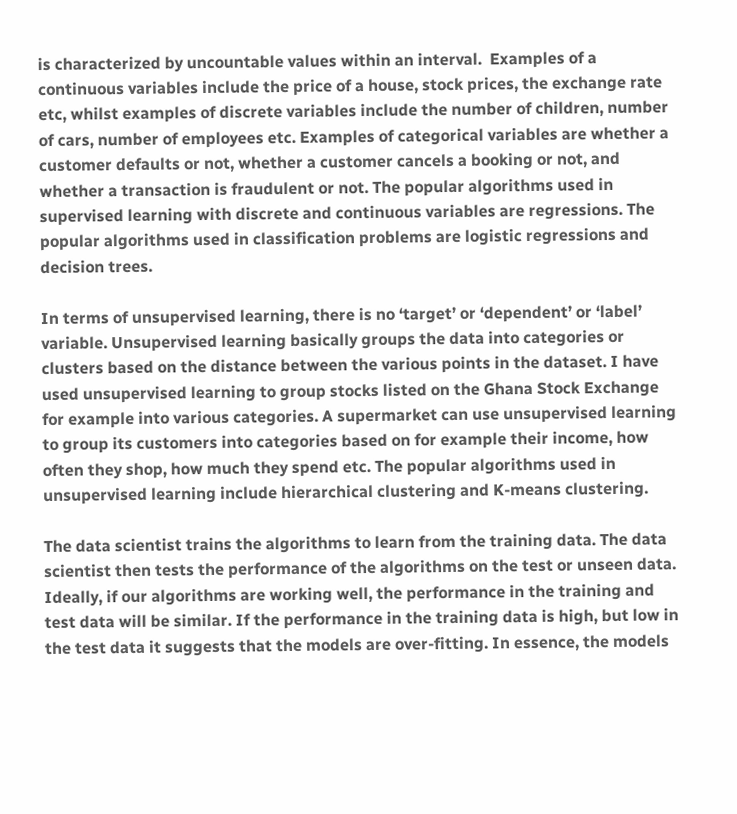is characterized by uncountable values within an interval.  Examples of a continuous variables include the price of a house, stock prices, the exchange rate etc, whilst examples of discrete variables include the number of children, number of cars, number of employees etc. Examples of categorical variables are whether a customer defaults or not, whether a customer cancels a booking or not, and whether a transaction is fraudulent or not. The popular algorithms used in supervised learning with discrete and continuous variables are regressions. The popular algorithms used in classification problems are logistic regressions and decision trees.

In terms of unsupervised learning, there is no ‘target’ or ‘dependent’ or ‘label’ variable. Unsupervised learning basically groups the data into categories or clusters based on the distance between the various points in the dataset. I have used unsupervised learning to group stocks listed on the Ghana Stock Exchange for example into various categories. A supermarket can use unsupervised learning to group its customers into categories based on for example their income, how often they shop, how much they spend etc. The popular algorithms used in unsupervised learning include hierarchical clustering and K-means clustering.

The data scientist trains the algorithms to learn from the training data. The data scientist then tests the performance of the algorithms on the test or unseen data. Ideally, if our algorithms are working well, the performance in the training and test data will be similar. If the performance in the training data is high, but low in the test data it suggests that the models are over-fitting. In essence, the models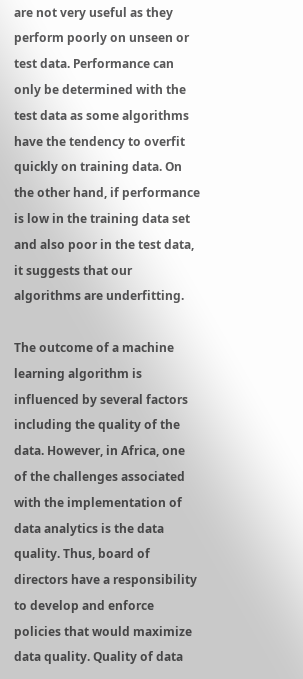are not very useful as they perform poorly on unseen or test data. Performance can only be determined with the test data as some algorithms have the tendency to overfit quickly on training data. On the other hand, if performance is low in the training data set and also poor in the test data, it suggests that our algorithms are underfitting.

The outcome of a machine learning algorithm is influenced by several factors including the quality of the data. However, in Africa, one of the challenges associated with the implementation of data analytics is the data quality. Thus, board of directors have a responsibility to develop and enforce policies that would maximize data quality. Quality of data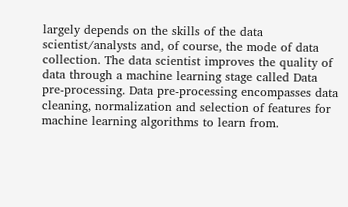largely depends on the skills of the data scientist/analysts and, of course, the mode of data collection. The data scientist improves the quality of data through a machine learning stage called Data pre-processing. Data pre-processing encompasses data cleaning, normalization and selection of features for machine learning algorithms to learn from.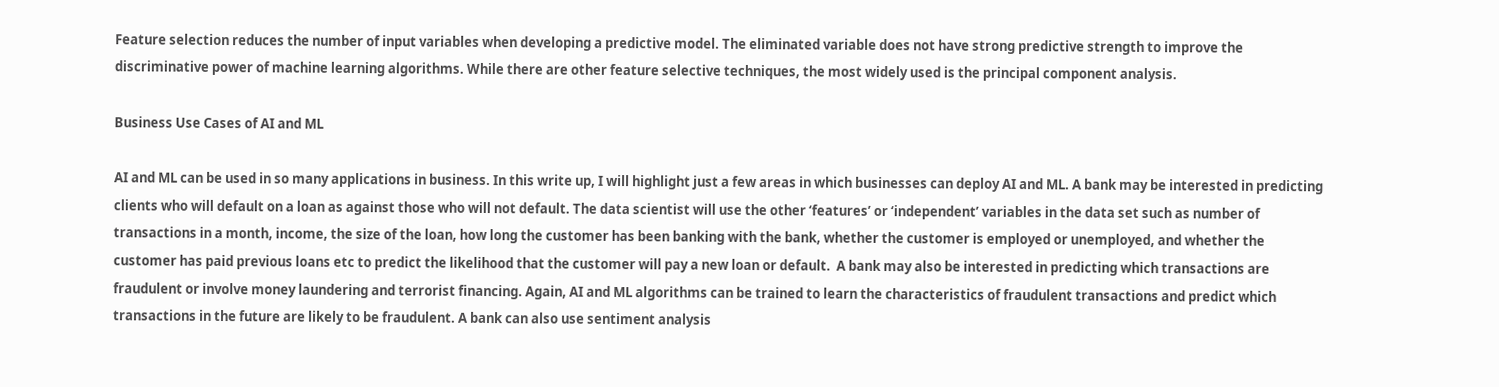Feature selection reduces the number of input variables when developing a predictive model. The eliminated variable does not have strong predictive strength to improve the discriminative power of machine learning algorithms. While there are other feature selective techniques, the most widely used is the principal component analysis.

Business Use Cases of AI and ML

AI and ML can be used in so many applications in business. In this write up, I will highlight just a few areas in which businesses can deploy AI and ML. A bank may be interested in predicting clients who will default on a loan as against those who will not default. The data scientist will use the other ‘features’ or ‘independent’ variables in the data set such as number of transactions in a month, income, the size of the loan, how long the customer has been banking with the bank, whether the customer is employed or unemployed, and whether the customer has paid previous loans etc to predict the likelihood that the customer will pay a new loan or default.  A bank may also be interested in predicting which transactions are fraudulent or involve money laundering and terrorist financing. Again, AI and ML algorithms can be trained to learn the characteristics of fraudulent transactions and predict which transactions in the future are likely to be fraudulent. A bank can also use sentiment analysis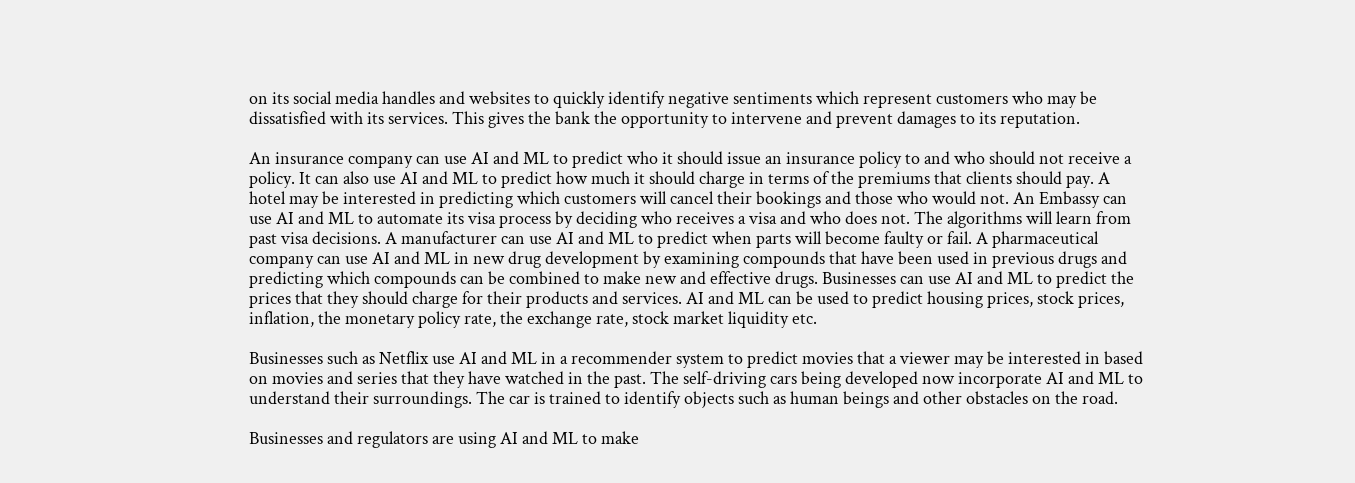on its social media handles and websites to quickly identify negative sentiments which represent customers who may be dissatisfied with its services. This gives the bank the opportunity to intervene and prevent damages to its reputation.

An insurance company can use AI and ML to predict who it should issue an insurance policy to and who should not receive a policy. It can also use AI and ML to predict how much it should charge in terms of the premiums that clients should pay. A hotel may be interested in predicting which customers will cancel their bookings and those who would not. An Embassy can use AI and ML to automate its visa process by deciding who receives a visa and who does not. The algorithms will learn from past visa decisions. A manufacturer can use AI and ML to predict when parts will become faulty or fail. A pharmaceutical company can use AI and ML in new drug development by examining compounds that have been used in previous drugs and predicting which compounds can be combined to make new and effective drugs. Businesses can use AI and ML to predict the prices that they should charge for their products and services. AI and ML can be used to predict housing prices, stock prices, inflation, the monetary policy rate, the exchange rate, stock market liquidity etc.

Businesses such as Netflix use AI and ML in a recommender system to predict movies that a viewer may be interested in based on movies and series that they have watched in the past. The self-driving cars being developed now incorporate AI and ML to understand their surroundings. The car is trained to identify objects such as human beings and other obstacles on the road.

Businesses and regulators are using AI and ML to make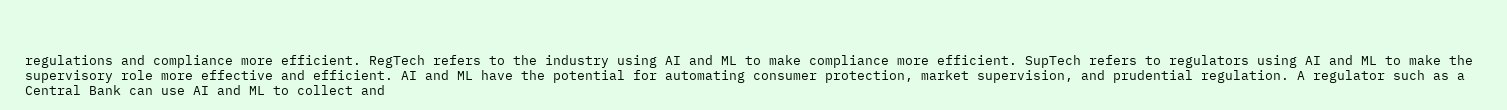regulations and compliance more efficient. RegTech refers to the industry using AI and ML to make compliance more efficient. SupTech refers to regulators using AI and ML to make the supervisory role more effective and efficient. AI and ML have the potential for automating consumer protection, market supervision, and prudential regulation. A regulator such as a Central Bank can use AI and ML to collect and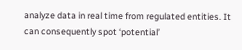analyze data in real time from regulated entities. It can consequently spot ‘potential’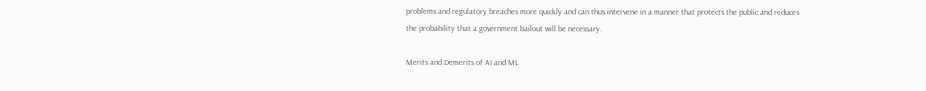problems and regulatory breaches more quickly and can thus intervene in a manner that protects the public and reduces the probability that a government bailout will be necessary.

Merits and Demerits of AI and ML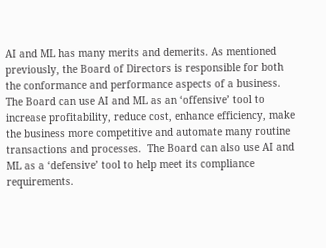AI and ML has many merits and demerits. As mentioned previously, the Board of Directors is responsible for both the conformance and performance aspects of a business. The Board can use AI and ML as an ‘offensive’ tool to increase profitability, reduce cost, enhance efficiency, make the business more competitive and automate many routine transactions and processes.  The Board can also use AI and ML as a ‘defensive’ tool to help meet its compliance requirements.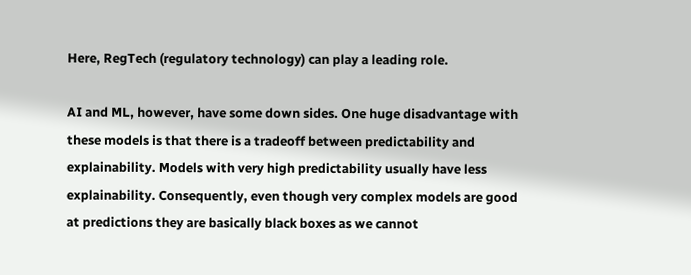Here, RegTech (regulatory technology) can play a leading role.

AI and ML, however, have some down sides. One huge disadvantage with these models is that there is a tradeoff between predictability and explainability. Models with very high predictability usually have less explainability. Consequently, even though very complex models are good at predictions they are basically black boxes as we cannot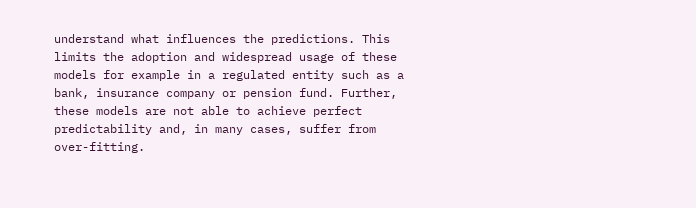understand what influences the predictions. This limits the adoption and widespread usage of these models for example in a regulated entity such as a bank, insurance company or pension fund. Further, these models are not able to achieve perfect predictability and, in many cases, suffer from over-fitting.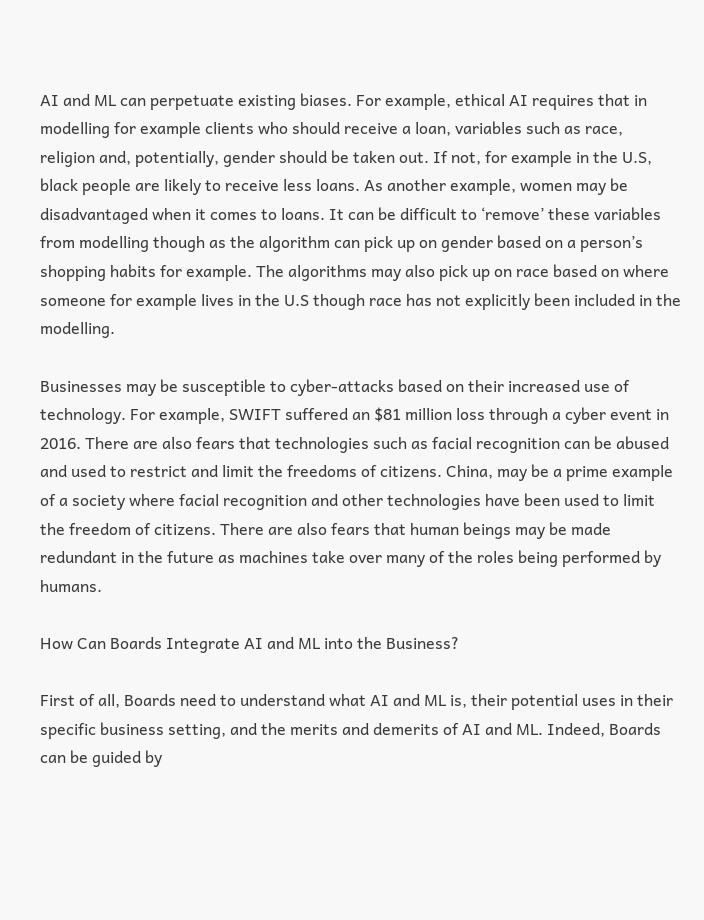AI and ML can perpetuate existing biases. For example, ethical AI requires that in modelling for example clients who should receive a loan, variables such as race, religion and, potentially, gender should be taken out. If not, for example in the U.S, black people are likely to receive less loans. As another example, women may be disadvantaged when it comes to loans. It can be difficult to ‘remove’ these variables from modelling though as the algorithm can pick up on gender based on a person’s shopping habits for example. The algorithms may also pick up on race based on where someone for example lives in the U.S though race has not explicitly been included in the modelling.

Businesses may be susceptible to cyber-attacks based on their increased use of technology. For example, SWIFT suffered an $81 million loss through a cyber event in 2016. There are also fears that technologies such as facial recognition can be abused and used to restrict and limit the freedoms of citizens. China, may be a prime example of a society where facial recognition and other technologies have been used to limit the freedom of citizens. There are also fears that human beings may be made redundant in the future as machines take over many of the roles being performed by humans.

How Can Boards Integrate AI and ML into the Business?

First of all, Boards need to understand what AI and ML is, their potential uses in their specific business setting, and the merits and demerits of AI and ML. Indeed, Boards can be guided by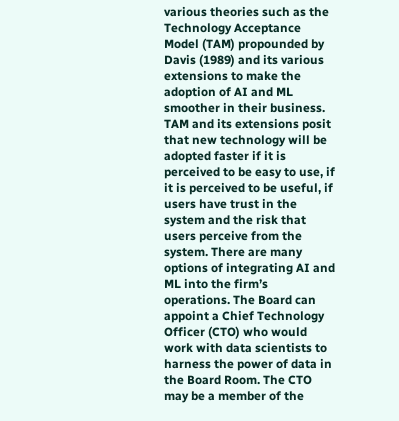various theories such as the Technology Acceptance Model (TAM) propounded by Davis (1989) and its various extensions to make the adoption of AI and ML smoother in their business. TAM and its extensions posit that new technology will be adopted faster if it is perceived to be easy to use, if it is perceived to be useful, if users have trust in the system and the risk that users perceive from the system. There are many options of integrating AI and ML into the firm’s operations. The Board can appoint a Chief Technology Officer (CTO) who would work with data scientists to harness the power of data in the Board Room. The CTO may be a member of the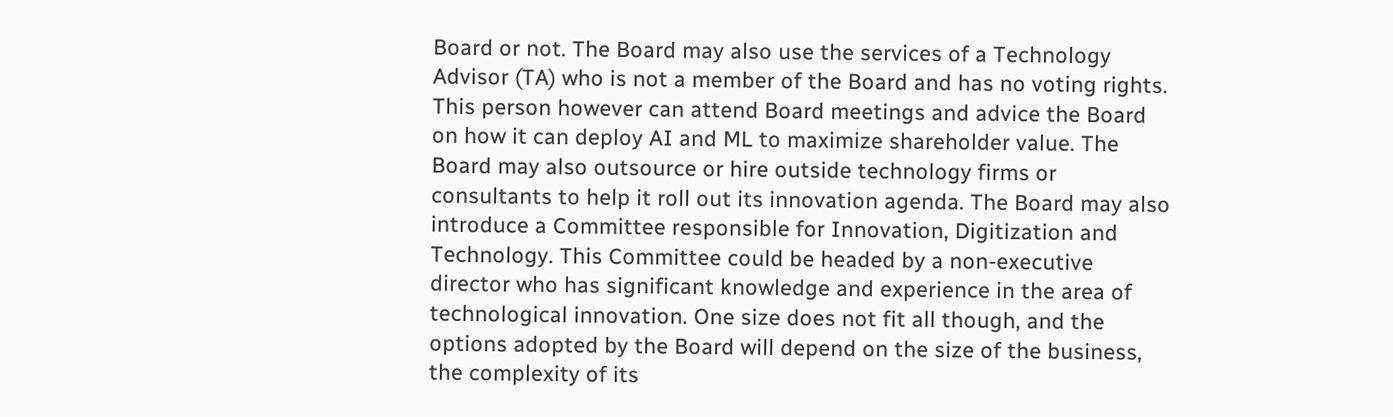Board or not. The Board may also use the services of a Technology Advisor (TA) who is not a member of the Board and has no voting rights. This person however can attend Board meetings and advice the Board on how it can deploy AI and ML to maximize shareholder value. The Board may also outsource or hire outside technology firms or consultants to help it roll out its innovation agenda. The Board may also introduce a Committee responsible for Innovation, Digitization and Technology. This Committee could be headed by a non-executive director who has significant knowledge and experience in the area of technological innovation. One size does not fit all though, and the options adopted by the Board will depend on the size of the business, the complexity of its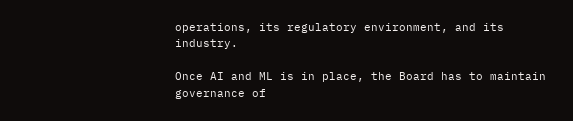operations, its regulatory environment, and its industry.

Once AI and ML is in place, the Board has to maintain governance of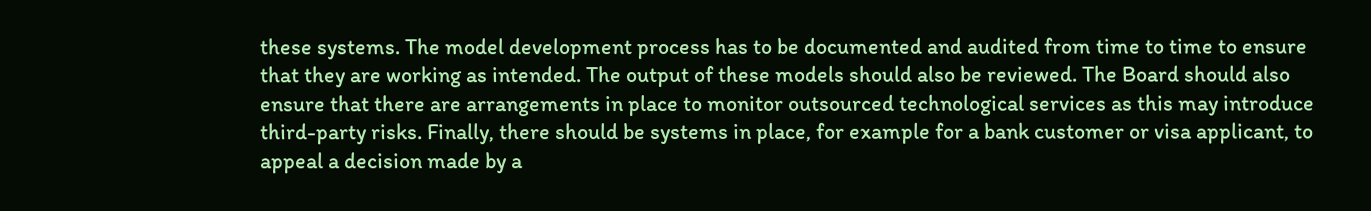these systems. The model development process has to be documented and audited from time to time to ensure that they are working as intended. The output of these models should also be reviewed. The Board should also ensure that there are arrangements in place to monitor outsourced technological services as this may introduce third-party risks. Finally, there should be systems in place, for example for a bank customer or visa applicant, to appeal a decision made by a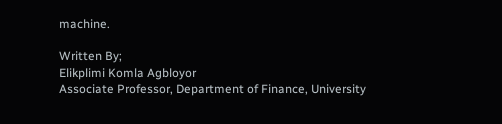machine.

Written By;
Elikplimi Komla Agbloyor
Associate Professor, Department of Finance, University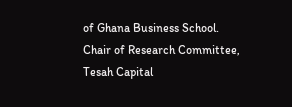of Ghana Business School.
Chair of Research Committee, Tesah Capital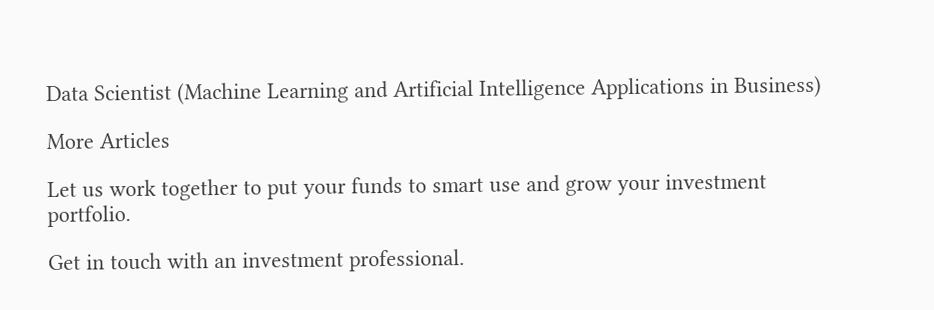Data Scientist (Machine Learning and Artificial Intelligence Applications in Business)

More Articles

Let us work together to put your funds to smart use and grow your investment portfolio.

Get in touch with an investment professional.